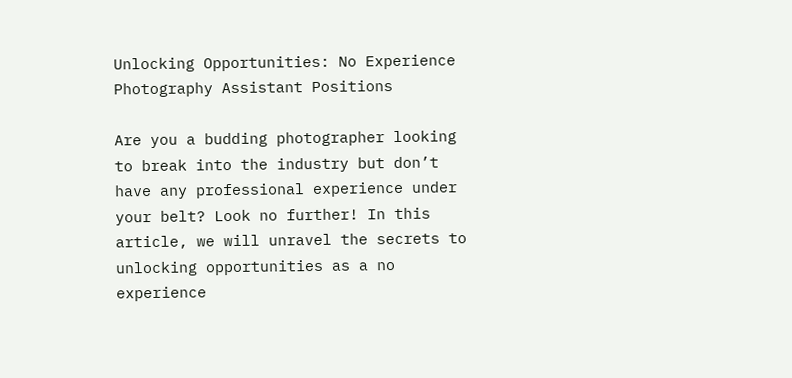Unlocking Opportunities: No Experience Photography Assistant Positions

Are you a budding photographer looking to break into the industry but don’t have any professional experience under your belt? Look no further! In this article, we will unravel the secrets to unlocking opportunities as a no experience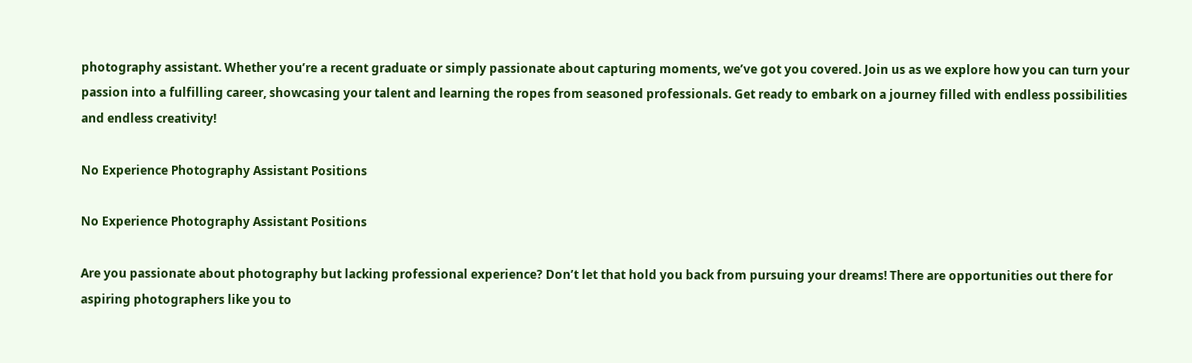photography assistant. Whether you’re a recent graduate or simply passionate about capturing moments, we’ve got you covered. Join us as we explore how you can turn your passion into a fulfilling career, showcasing your talent and learning the ropes from seasoned professionals. Get ready to embark on a journey filled with endless possibilities and endless creativity!

No Experience Photography Assistant Positions

No Experience Photography Assistant Positions

Are you passionate about photography but lacking professional experience? Don’t let that hold you back from pursuing your dreams! There are opportunities out there for aspiring photographers like you to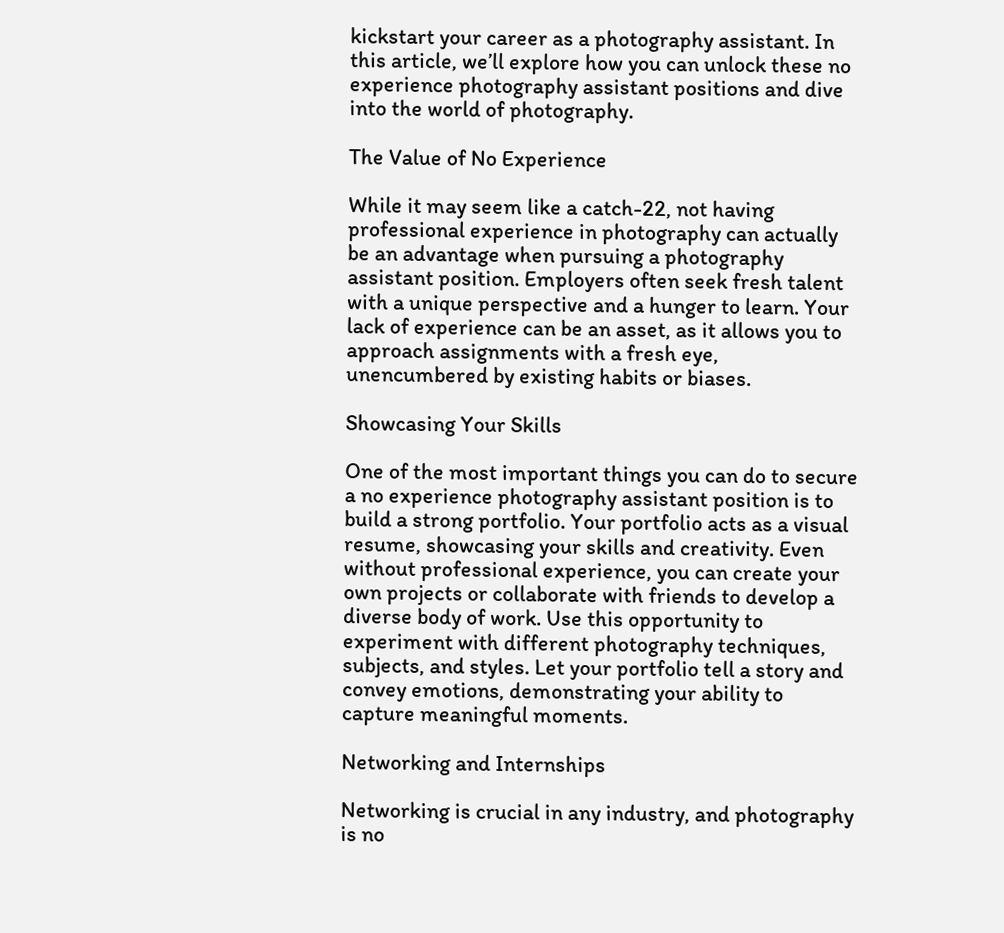kickstart your career as a photography assistant. In this article, we’ll explore how you can unlock these no experience photography assistant positions and dive into the world of photography.

The Value of No Experience

While it may seem like a catch-22, not having professional experience in photography can actually be an advantage when pursuing a photography assistant position. Employers often seek fresh talent with a unique perspective and a hunger to learn. Your lack of experience can be an asset, as it allows you to approach assignments with a fresh eye, unencumbered by existing habits or biases.

Showcasing Your Skills

One of the most important things you can do to secure a no experience photography assistant position is to build a strong portfolio. Your portfolio acts as a visual resume, showcasing your skills and creativity. Even without professional experience, you can create your own projects or collaborate with friends to develop a diverse body of work. Use this opportunity to experiment with different photography techniques, subjects, and styles. Let your portfolio tell a story and convey emotions, demonstrating your ability to capture meaningful moments.

Networking and Internships

Networking is crucial in any industry, and photography is no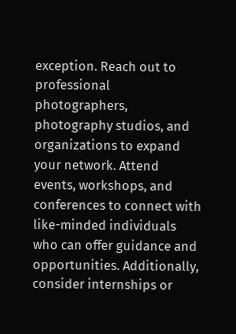exception. Reach out to professional photographers, photography studios, and organizations to expand your network. Attend events, workshops, and conferences to connect with like-minded individuals who can offer guidance and opportunities. Additionally, consider internships or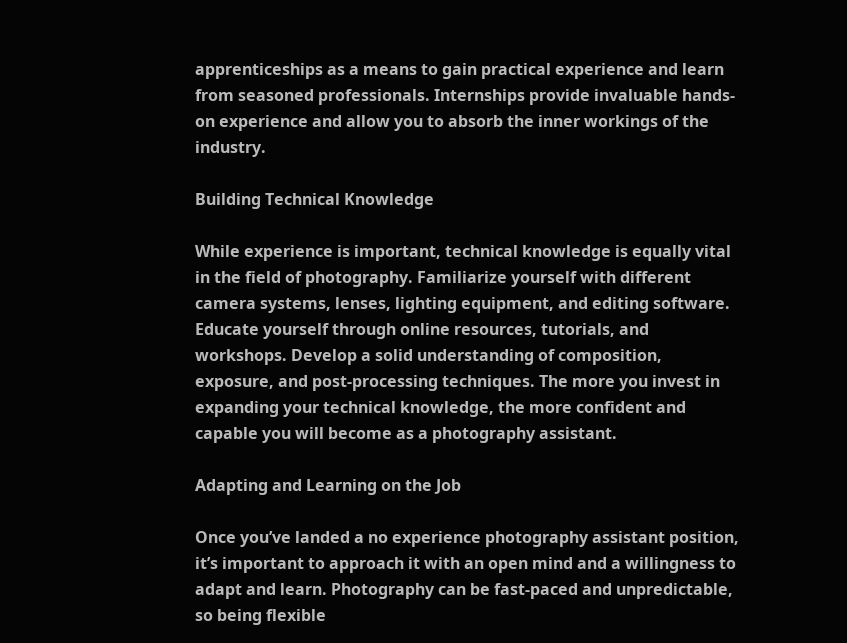apprenticeships as a means to gain practical experience and learn from seasoned professionals. Internships provide invaluable hands-on experience and allow you to absorb the inner workings of the industry.

Building Technical Knowledge

While experience is important, technical knowledge is equally vital in the field of photography. Familiarize yourself with different camera systems, lenses, lighting equipment, and editing software. Educate yourself through online resources, tutorials, and workshops. Develop a solid understanding of composition, exposure, and post-processing techniques. The more you invest in expanding your technical knowledge, the more confident and capable you will become as a photography assistant.

Adapting and Learning on the Job

Once you’ve landed a no experience photography assistant position, it’s important to approach it with an open mind and a willingness to adapt and learn. Photography can be fast-paced and unpredictable, so being flexible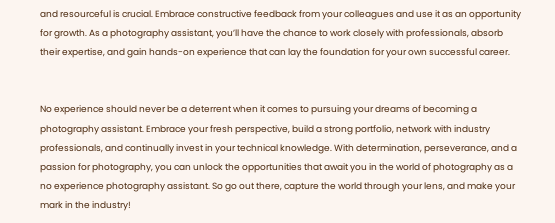and resourceful is crucial. Embrace constructive feedback from your colleagues and use it as an opportunity for growth. As a photography assistant, you’ll have the chance to work closely with professionals, absorb their expertise, and gain hands-on experience that can lay the foundation for your own successful career.


No experience should never be a deterrent when it comes to pursuing your dreams of becoming a photography assistant. Embrace your fresh perspective, build a strong portfolio, network with industry professionals, and continually invest in your technical knowledge. With determination, perseverance, and a passion for photography, you can unlock the opportunities that await you in the world of photography as a no experience photography assistant. So go out there, capture the world through your lens, and make your mark in the industry!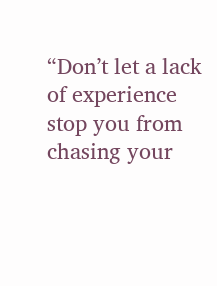“Don’t let a lack of experience stop you from chasing your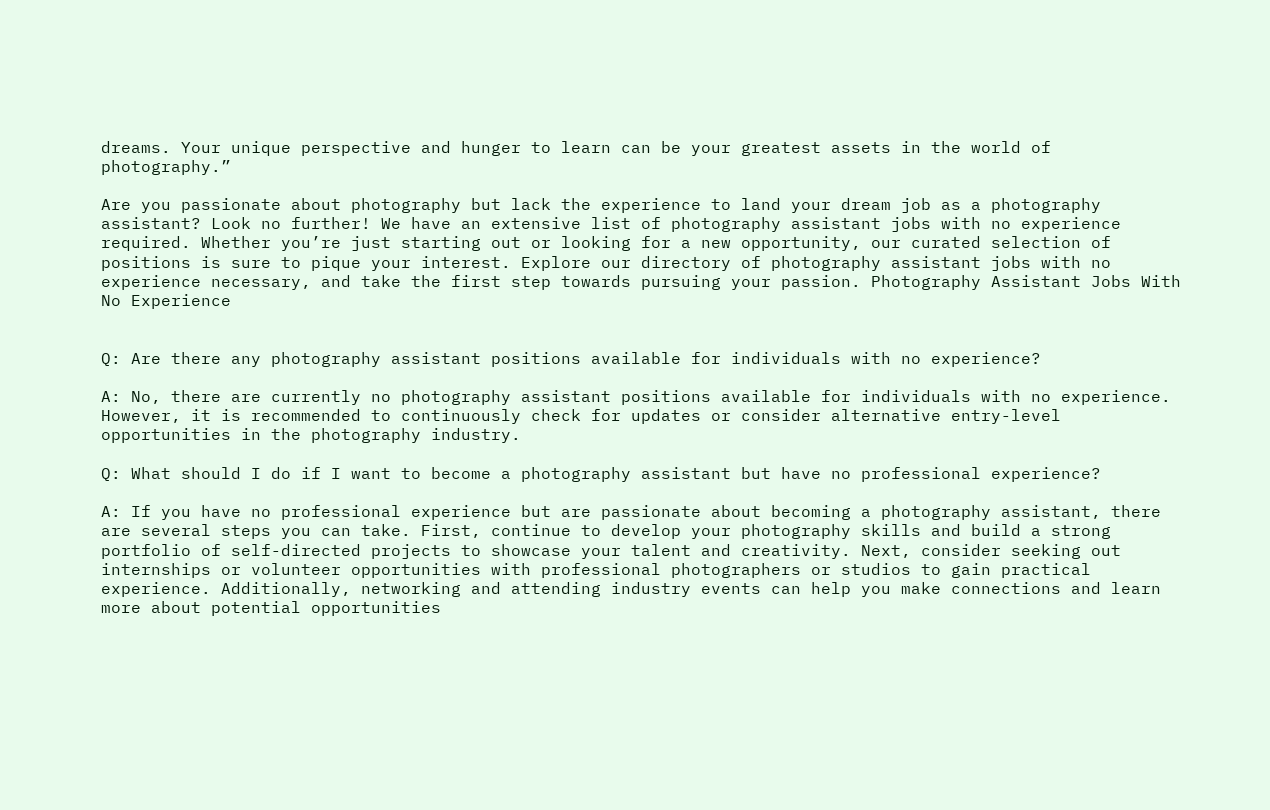dreams. Your unique perspective and hunger to learn can be your greatest assets in the world of photography.”

Are you passionate about photography but lack the experience to land your dream job as a photography assistant? Look no further! We have an extensive list of photography assistant jobs with no experience required. Whether you’re just starting out or looking for a new opportunity, our curated selection of positions is sure to pique your interest. Explore our directory of photography assistant jobs with no experience necessary, and take the first step towards pursuing your passion. Photography Assistant Jobs With No Experience


Q: Are there any photography assistant positions available for individuals with no experience?

A: No, there are currently no photography assistant positions available for individuals with no experience. However, it is recommended to continuously check for updates or consider alternative entry-level opportunities in the photography industry.

Q: What should I do if I want to become a photography assistant but have no professional experience?

A: If you have no professional experience but are passionate about becoming a photography assistant, there are several steps you can take. First, continue to develop your photography skills and build a strong portfolio of self-directed projects to showcase your talent and creativity. Next, consider seeking out internships or volunteer opportunities with professional photographers or studios to gain practical experience. Additionally, networking and attending industry events can help you make connections and learn more about potential opportunities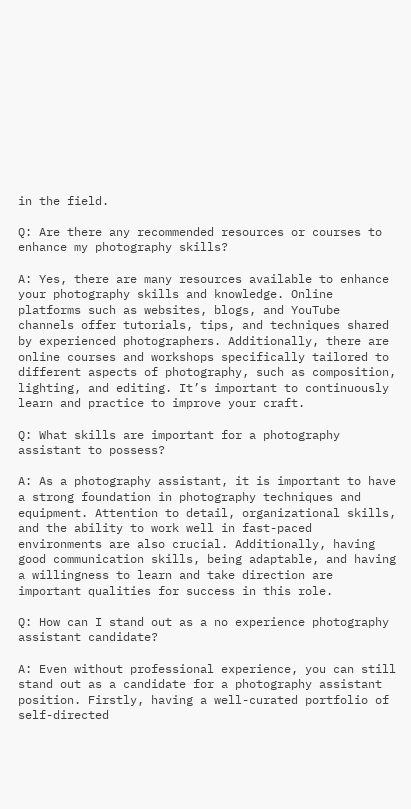in the field.

Q: Are there any recommended resources or courses to enhance my photography skills?

A: Yes, there are many resources available to enhance your photography skills and knowledge. Online platforms such as websites, blogs, and YouTube channels offer tutorials, tips, and techniques shared by experienced photographers. Additionally, there are online courses and workshops specifically tailored to different aspects of photography, such as composition, lighting, and editing. It’s important to continuously learn and practice to improve your craft.

Q: What skills are important for a photography assistant to possess?

A: As a photography assistant, it is important to have a strong foundation in photography techniques and equipment. Attention to detail, organizational skills, and the ability to work well in fast-paced environments are also crucial. Additionally, having good communication skills, being adaptable, and having a willingness to learn and take direction are important qualities for success in this role.

Q: How can I stand out as a no experience photography assistant candidate?

A: Even without professional experience, you can still stand out as a candidate for a photography assistant position. Firstly, having a well-curated portfolio of self-directed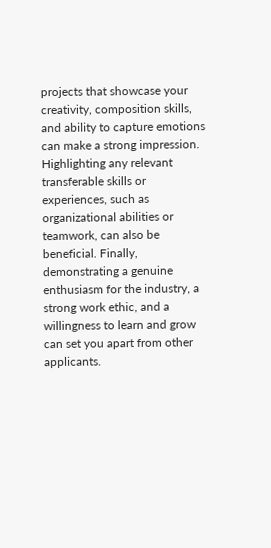projects that showcase your creativity, composition skills, and ability to capture emotions can make a strong impression. Highlighting any relevant transferable skills or experiences, such as organizational abilities or teamwork, can also be beneficial. Finally, demonstrating a genuine enthusiasm for the industry, a strong work ethic, and a willingness to learn and grow can set you apart from other applicants.